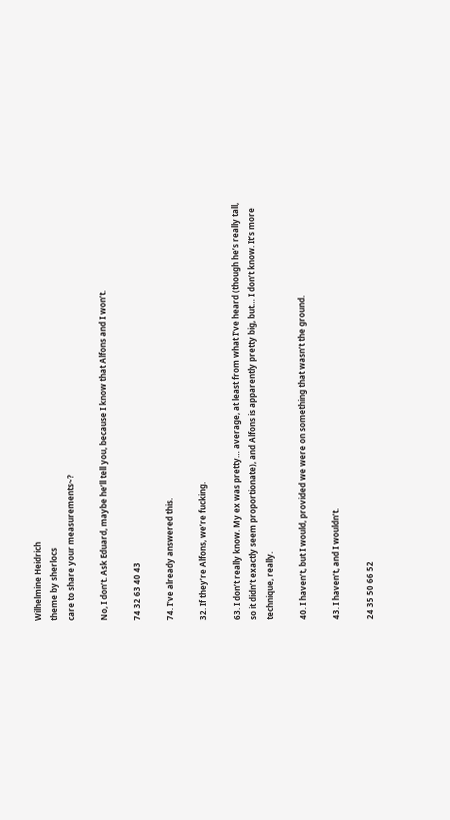Wilhelmine Heidrich
theme by sherlocs
care to share your measurements~?

No, I don’t. Ask Eduard, maybe he’ll tell you, because I know that Alfons and I won’t.

74 32 63 40 43

74. I’ve already answered this.

32. If they’re Alfons, we’re fucking.

63. I don’t really know. My ex was pretty… average, at least from what I’ve heard (though he’s really tall, so it didn’t exactly seem proportionate), and Alfons is apparently pretty big, but… I don’t know. It’s more technique, really.

40. I haven’t, but I would, provided we were on something that wasn’t the ground.

43. I haven’t, and I wouldn’t.

24 35 50 66 52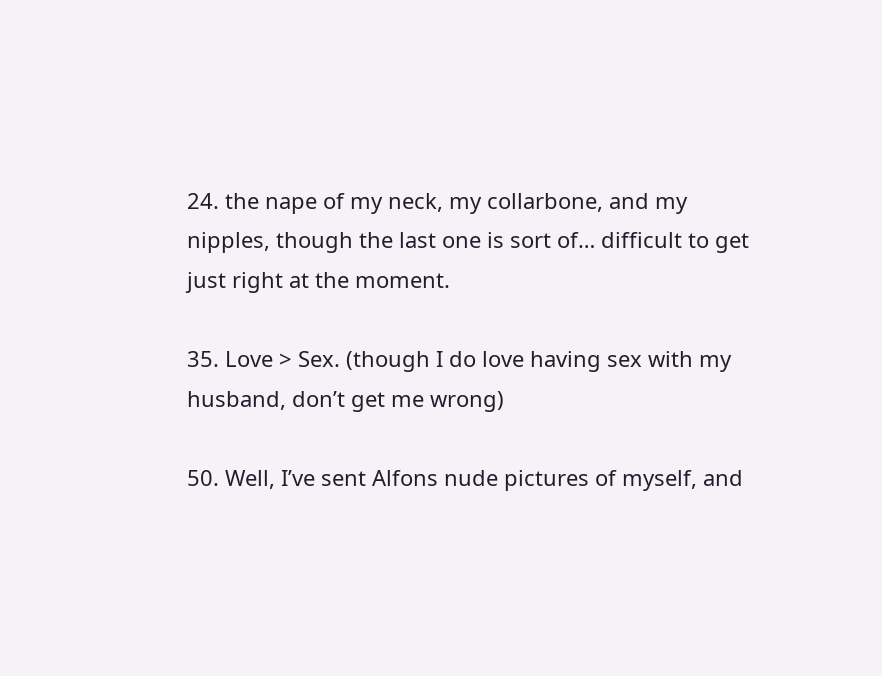24. the nape of my neck, my collarbone, and my nipples, though the last one is sort of… difficult to get just right at the moment.

35. Love > Sex. (though I do love having sex with my husband, don’t get me wrong)

50. Well, I’ve sent Alfons nude pictures of myself, and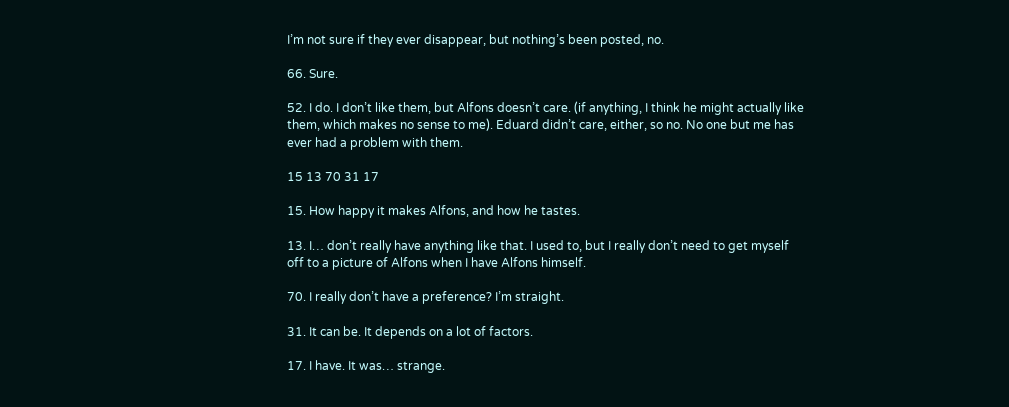I’m not sure if they ever disappear, but nothing’s been posted, no.

66. Sure.

52. I do. I don’t like them, but Alfons doesn’t care. (if anything, I think he might actually like them, which makes no sense to me). Eduard didn’t care, either, so no. No one but me has ever had a problem with them.

15 13 70 31 17

15. How happy it makes Alfons, and how he tastes.

13. I… don’t really have anything like that. I used to, but I really don’t need to get myself off to a picture of Alfons when I have Alfons himself.

70. I really don’t have a preference? I’m straight.

31. It can be. It depends on a lot of factors.

17. I have. It was… strange.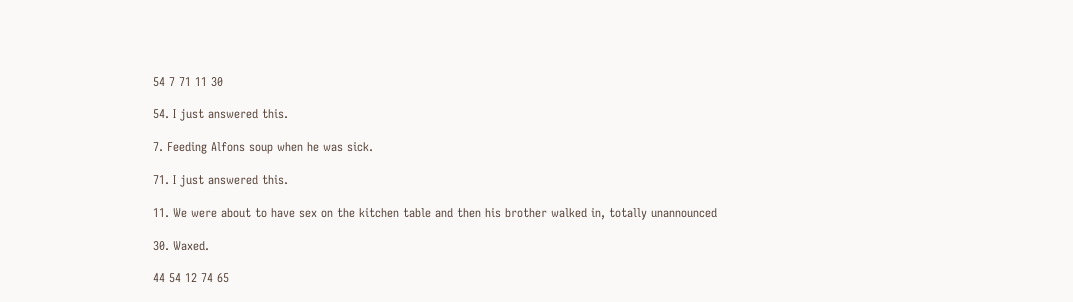54 7 71 11 30

54. I just answered this.

7. Feeding Alfons soup when he was sick.

71. I just answered this.

11. We were about to have sex on the kitchen table and then his brother walked in, totally unannounced

30. Waxed.

44 54 12 74 65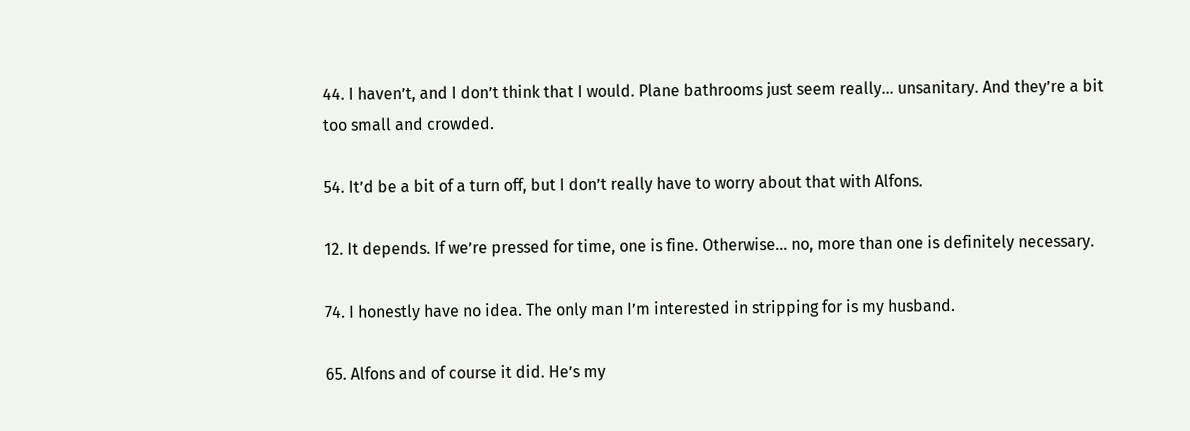44. I haven’t, and I don’t think that I would. Plane bathrooms just seem really… unsanitary. And they’re a bit too small and crowded.

54. It’d be a bit of a turn off, but I don’t really have to worry about that with Alfons.

12. It depends. If we’re pressed for time, one is fine. Otherwise… no, more than one is definitely necessary.

74. I honestly have no idea. The only man I’m interested in stripping for is my husband.

65. Alfons and of course it did. He’s my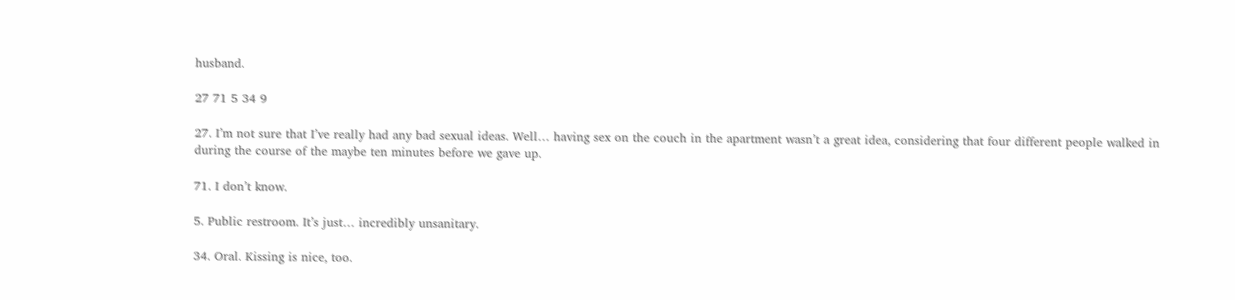husband.

27 71 5 34 9

27. I’m not sure that I’ve really had any bad sexual ideas. Well… having sex on the couch in the apartment wasn’t a great idea, considering that four different people walked in during the course of the maybe ten minutes before we gave up.

71. I don’t know.

5. Public restroom. It’s just… incredibly unsanitary.

34. Oral. Kissing is nice, too.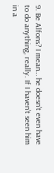9. Be Alfons? I mean… he doesn’t even have to do anything, really. If I haven’t seen him in a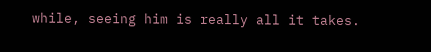while, seeing him is really all it takes.